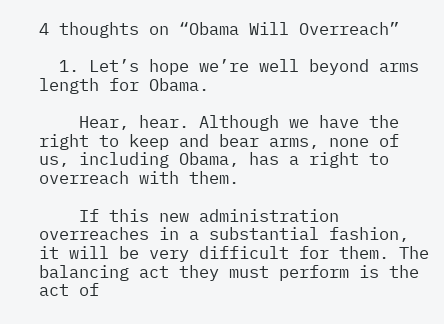4 thoughts on “Obama Will Overreach”

  1. Let’s hope we’re well beyond arms length for Obama.

    Hear, hear. Although we have the right to keep and bear arms, none of us, including Obama, has a right to overreach with them.

    If this new administration overreaches in a substantial fashion, it will be very difficult for them. The balancing act they must perform is the act of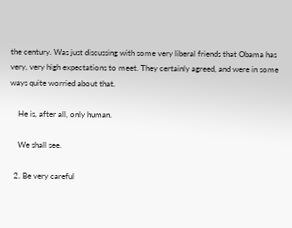the century. Was just discussing with some very liberal friends that Obama has very, very high expectations to meet. They certainly agreed, and were in some ways quite worried about that.

    He is, after all, only human.

    We shall see.

  2. Be very careful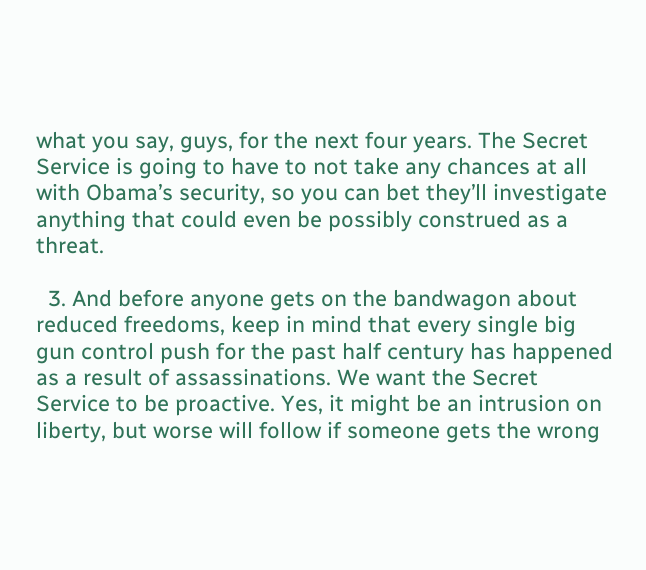what you say, guys, for the next four years. The Secret Service is going to have to not take any chances at all with Obama’s security, so you can bet they’ll investigate anything that could even be possibly construed as a threat.

  3. And before anyone gets on the bandwagon about reduced freedoms, keep in mind that every single big gun control push for the past half century has happened as a result of assassinations. We want the Secret Service to be proactive. Yes, it might be an intrusion on liberty, but worse will follow if someone gets the wrong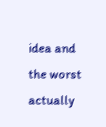idea and the worst actually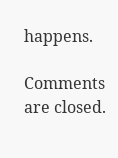happens.

Comments are closed.